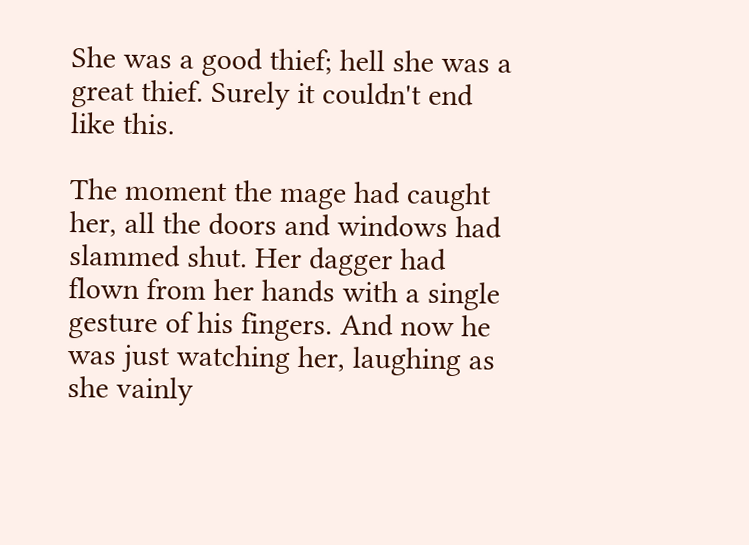She was a good thief; hell she was a great thief. Surely it couldn't end like this.

The moment the mage had caught her, all the doors and windows had slammed shut. Her dagger had flown from her hands with a single gesture of his fingers. And now he was just watching her, laughing as she vainly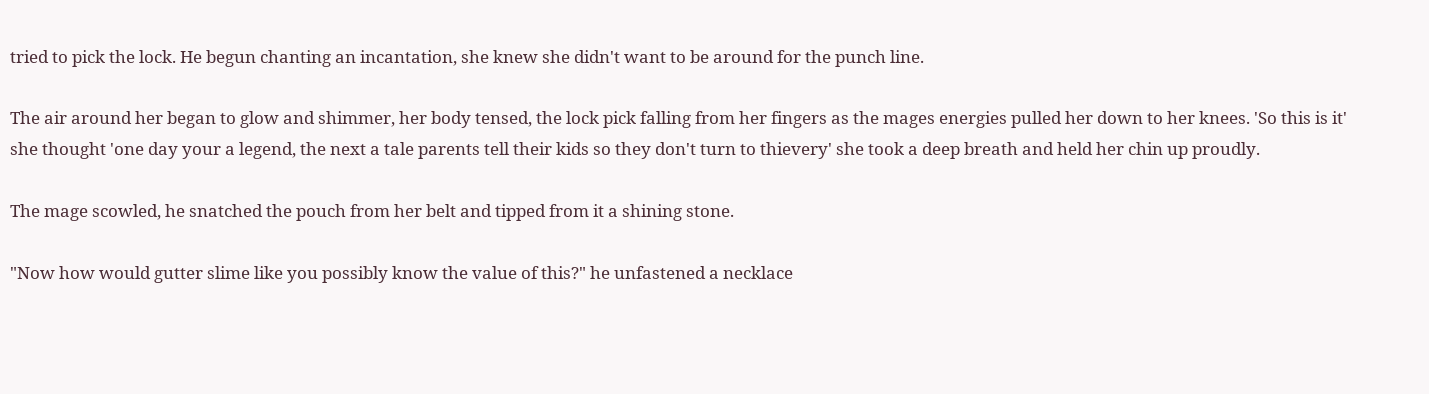tried to pick the lock. He begun chanting an incantation, she knew she didn't want to be around for the punch line.

The air around her began to glow and shimmer, her body tensed, the lock pick falling from her fingers as the mages energies pulled her down to her knees. 'So this is it' she thought 'one day your a legend, the next a tale parents tell their kids so they don't turn to thievery' she took a deep breath and held her chin up proudly.

The mage scowled, he snatched the pouch from her belt and tipped from it a shining stone.

"Now how would gutter slime like you possibly know the value of this?" he unfastened a necklace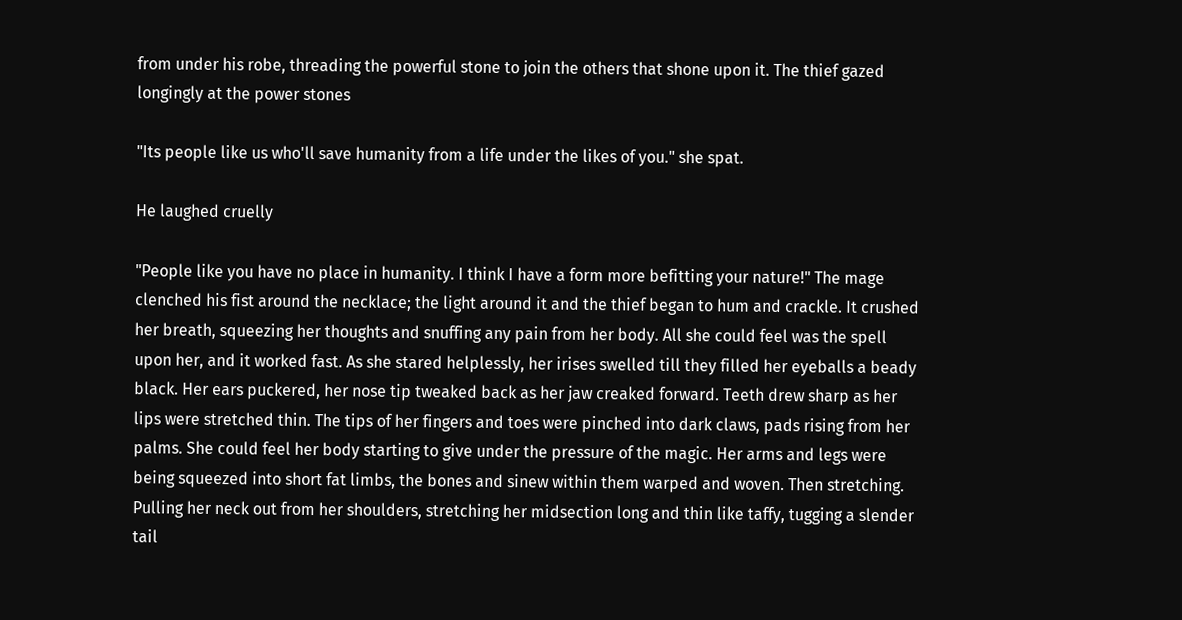from under his robe, threading the powerful stone to join the others that shone upon it. The thief gazed longingly at the power stones

"Its people like us who'll save humanity from a life under the likes of you." she spat.

He laughed cruelly

"People like you have no place in humanity. I think I have a form more befitting your nature!" The mage clenched his fist around the necklace; the light around it and the thief began to hum and crackle. It crushed her breath, squeezing her thoughts and snuffing any pain from her body. All she could feel was the spell upon her, and it worked fast. As she stared helplessly, her irises swelled till they filled her eyeballs a beady black. Her ears puckered, her nose tip tweaked back as her jaw creaked forward. Teeth drew sharp as her lips were stretched thin. The tips of her fingers and toes were pinched into dark claws, pads rising from her palms. She could feel her body starting to give under the pressure of the magic. Her arms and legs were being squeezed into short fat limbs, the bones and sinew within them warped and woven. Then stretching. Pulling her neck out from her shoulders, stretching her midsection long and thin like taffy, tugging a slender tail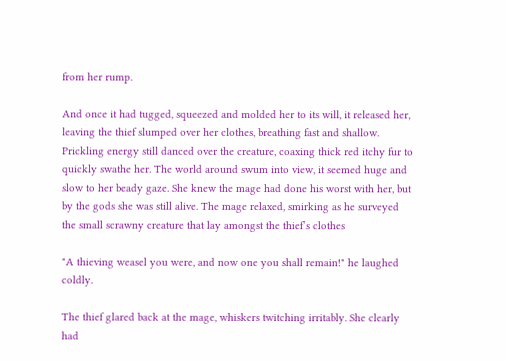from her rump.

And once it had tugged, squeezed and molded her to its will, it released her, leaving the thief slumped over her clothes, breathing fast and shallow. Prickling energy still danced over the creature, coaxing thick red itchy fur to quickly swathe her. The world around swum into view, it seemed huge and slow to her beady gaze. She knew the mage had done his worst with her, but by the gods she was still alive. The mage relaxed, smirking as he surveyed the small scrawny creature that lay amongst the thief’s clothes

"A thieving weasel you were, and now one you shall remain!" he laughed coldly.

The thief glared back at the mage, whiskers twitching irritably. She clearly had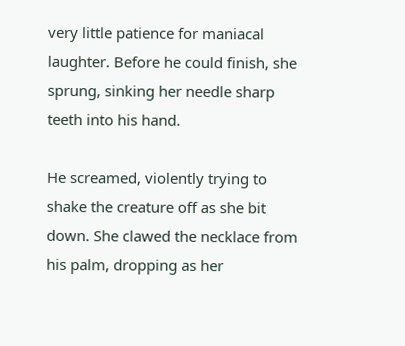very little patience for maniacal laughter. Before he could finish, she sprung, sinking her needle sharp teeth into his hand.

He screamed, violently trying to shake the creature off as she bit down. She clawed the necklace from his palm, dropping as her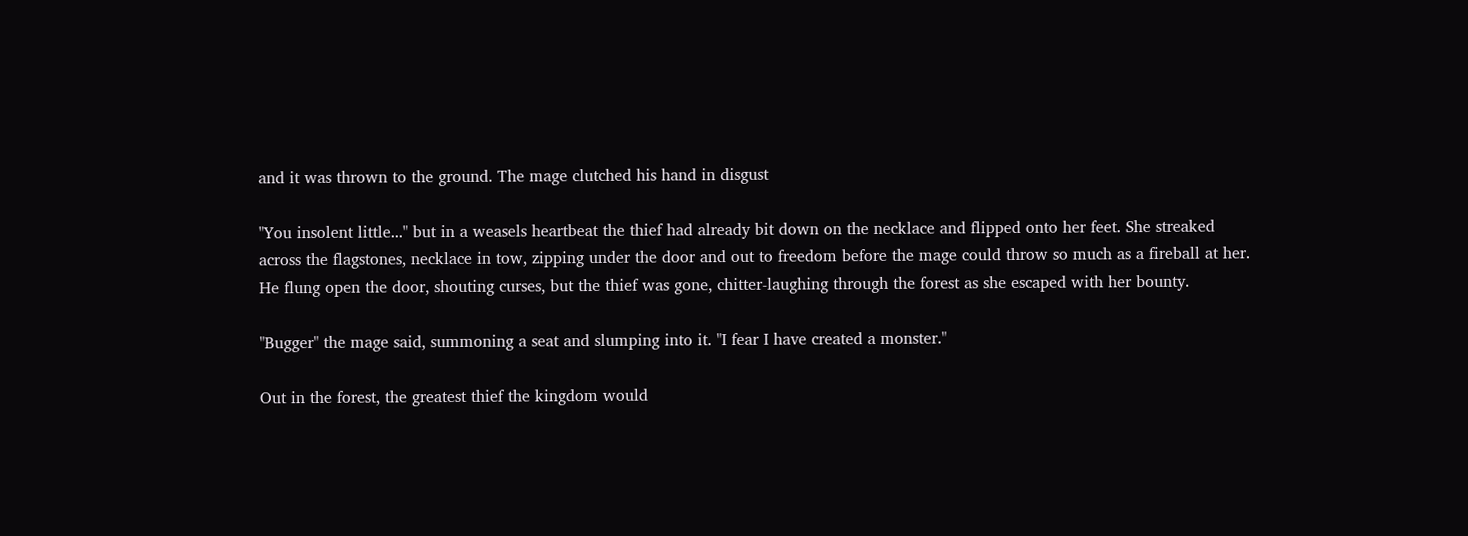and it was thrown to the ground. The mage clutched his hand in disgust

"You insolent little..." but in a weasels heartbeat the thief had already bit down on the necklace and flipped onto her feet. She streaked across the flagstones, necklace in tow, zipping under the door and out to freedom before the mage could throw so much as a fireball at her. He flung open the door, shouting curses, but the thief was gone, chitter-laughing through the forest as she escaped with her bounty.

"Bugger" the mage said, summoning a seat and slumping into it. "I fear I have created a monster."

Out in the forest, the greatest thief the kingdom would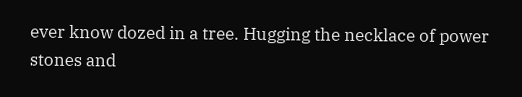ever know dozed in a tree. Hugging the necklace of power stones and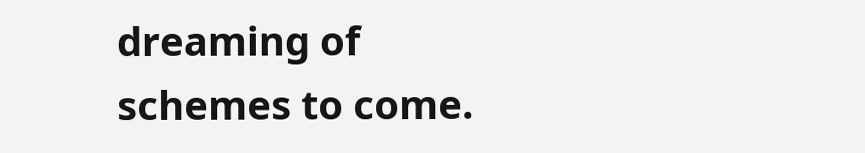dreaming of schemes to come.